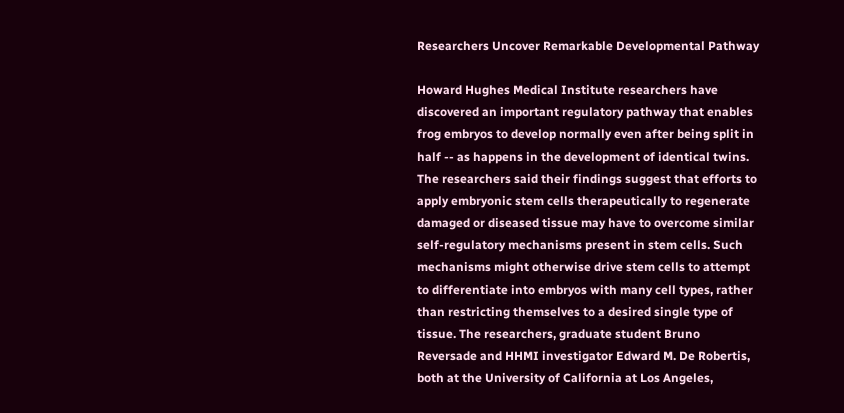Researchers Uncover Remarkable Developmental Pathway

Howard Hughes Medical Institute researchers have discovered an important regulatory pathway that enables frog embryos to develop normally even after being split in half -- as happens in the development of identical twins. The researchers said their findings suggest that efforts to apply embryonic stem cells therapeutically to regenerate damaged or diseased tissue may have to overcome similar self-regulatory mechanisms present in stem cells. Such mechanisms might otherwise drive stem cells to attempt to differentiate into embryos with many cell types, rather than restricting themselves to a desired single type of tissue. The researchers, graduate student Bruno Reversade and HHMI investigator Edward M. De Robertis, both at the University of California at Los Angeles,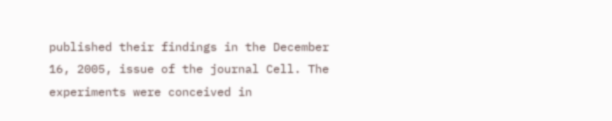published their findings in the December 16, 2005, issue of the journal Cell. The experiments were conceived in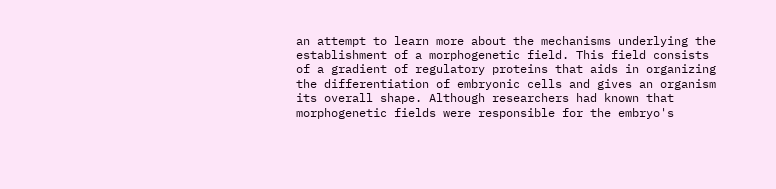an attempt to learn more about the mechanisms underlying the establishment of a morphogenetic field. This field consists of a gradient of regulatory proteins that aids in organizing the differentiation of embryonic cells and gives an organism its overall shape. Although researchers had known that morphogenetic fields were responsible for the embryo's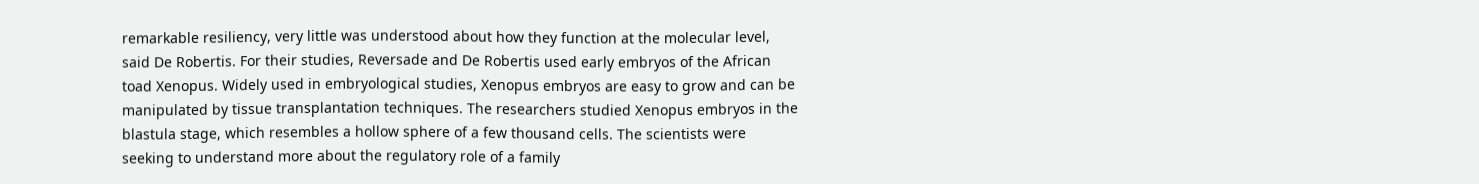remarkable resiliency, very little was understood about how they function at the molecular level, said De Robertis. For their studies, Reversade and De Robertis used early embryos of the African toad Xenopus. Widely used in embryological studies, Xenopus embryos are easy to grow and can be manipulated by tissue transplantation techniques. The researchers studied Xenopus embryos in the blastula stage, which resembles a hollow sphere of a few thousand cells. The scientists were seeking to understand more about the regulatory role of a family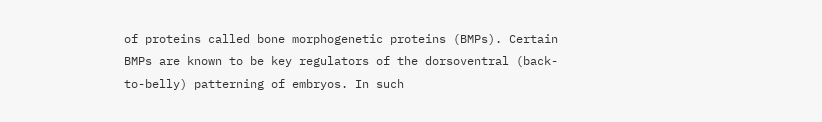of proteins called bone morphogenetic proteins (BMPs). Certain BMPs are known to be key regulators of the dorsoventral (back-to-belly) patterning of embryos. In such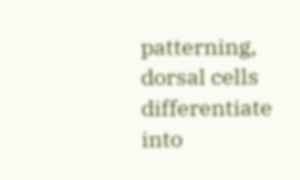patterning, dorsal cells differentiate into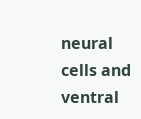neural cells and ventral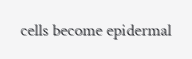cells become epidermal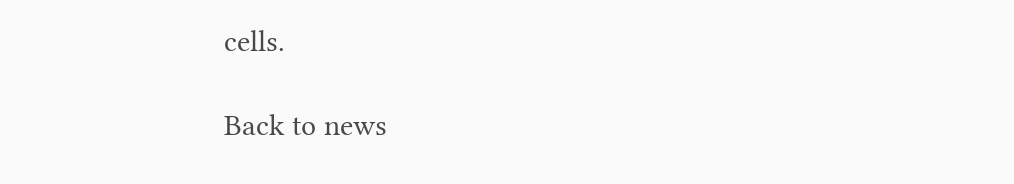cells.

Back to news